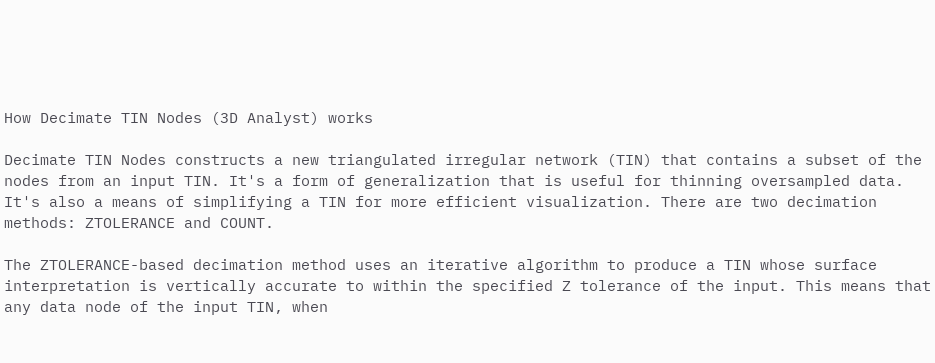How Decimate TIN Nodes (3D Analyst) works

Decimate TIN Nodes constructs a new triangulated irregular network (TIN) that contains a subset of the nodes from an input TIN. It's a form of generalization that is useful for thinning oversampled data. It's also a means of simplifying a TIN for more efficient visualization. There are two decimation methods: ZTOLERANCE and COUNT.

The ZTOLERANCE-based decimation method uses an iterative algorithm to produce a TIN whose surface interpretation is vertically accurate to within the specified Z tolerance of the input. This means that any data node of the input TIN, when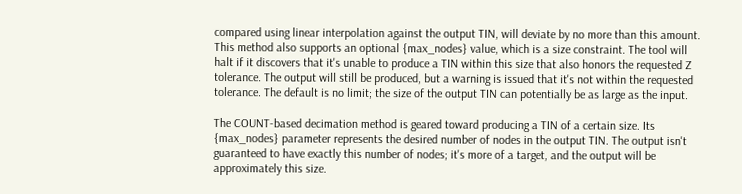compared using linear interpolation against the output TIN, will deviate by no more than this amount. This method also supports an optional {max_nodes} value, which is a size constraint. The tool will halt if it discovers that it's unable to produce a TIN within this size that also honors the requested Z tolerance. The output will still be produced, but a warning is issued that it's not within the requested tolerance. The default is no limit; the size of the output TIN can potentially be as large as the input.

The COUNT-based decimation method is geared toward producing a TIN of a certain size. Its {max_nodes} parameter represents the desired number of nodes in the output TIN. The output isn't guaranteed to have exactly this number of nodes; it's more of a target, and the output will be approximately this size.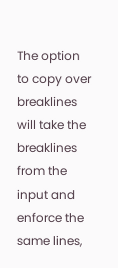The option to copy over breaklines will take the breaklines from the input and enforce the same lines,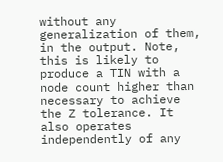without any generalization of them, in the output. Note, this is likely to produce a TIN with a node count higher than necessary to achieve the Z tolerance. It also operates independently of any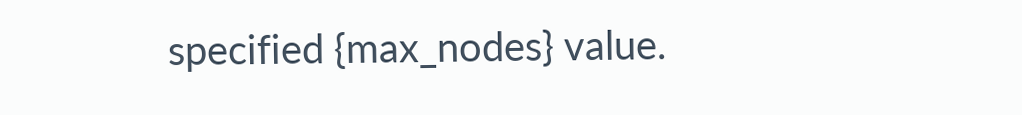specified {max_nodes} value.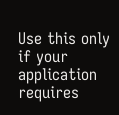Use this only if your application requires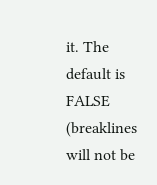it. The default is FALSE (breaklines will not be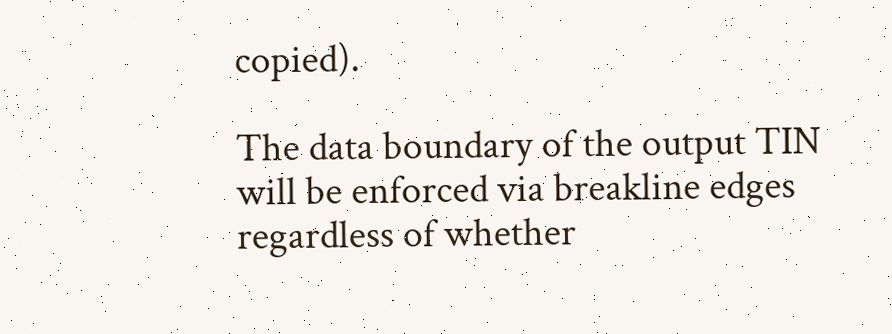copied).

The data boundary of the output TIN will be enforced via breakline edges regardless of whether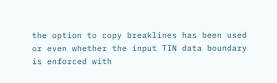the option to copy breaklines has been used or even whether the input TIN data boundary is enforced with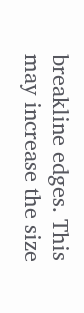breakline edges. This may increase the size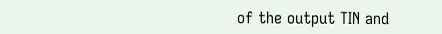of the output TIN and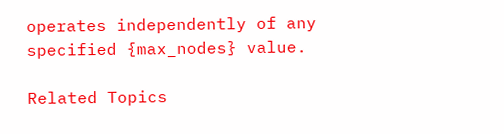operates independently of any specified {max_nodes} value.

Related Topics